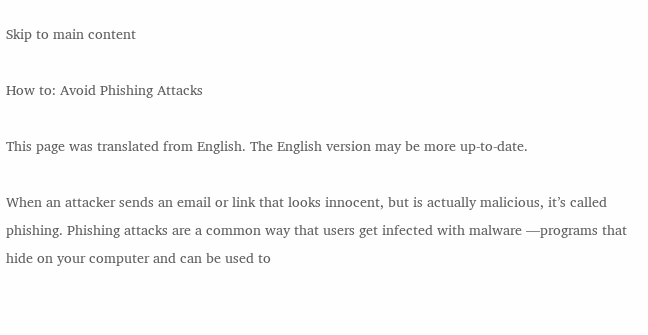Skip to main content

How to: Avoid Phishing Attacks

This page was translated from English. The English version may be more up-to-date.

When an attacker sends an email or link that looks innocent, but is actually malicious, it’s called phishing. Phishing attacks are a common way that users get infected with malware —programs that hide on your computer and can be used to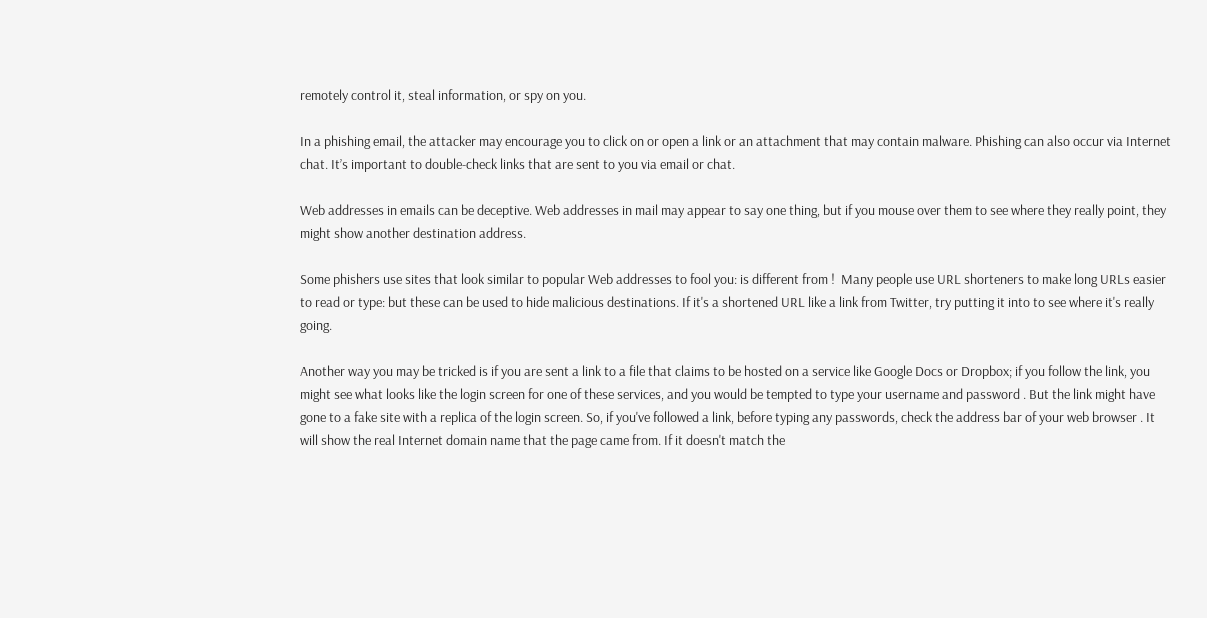remotely control it, steal information, or spy on you.

In a phishing email, the attacker may encourage you to click on or open a link or an attachment that may contain malware. Phishing can also occur via Internet chat. It’s important to double-check links that are sent to you via email or chat.

Web addresses in emails can be deceptive. Web addresses in mail may appear to say one thing, but if you mouse over them to see where they really point, they might show another destination address.

Some phishers use sites that look similar to popular Web addresses to fool you: is different from !  Many people use URL shorteners to make long URLs easier to read or type: but these can be used to hide malicious destinations. If it's a shortened URL like a link from Twitter, try putting it into to see where it's really going.

Another way you may be tricked is if you are sent a link to a file that claims to be hosted on a service like Google Docs or Dropbox; if you follow the link, you might see what looks like the login screen for one of these services, and you would be tempted to type your username and password . But the link might have gone to a fake site with a replica of the login screen. So, if you've followed a link, before typing any passwords, check the address bar of your web browser . It will show the real Internet domain name that the page came from. If it doesn't match the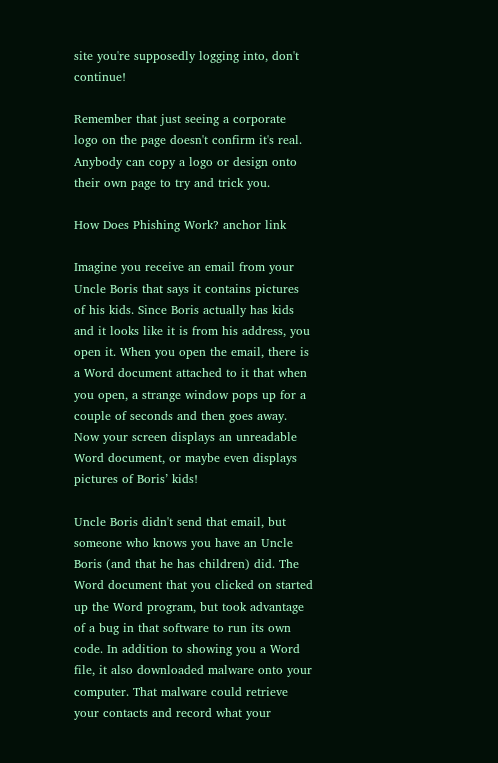site you're supposedly logging into, don't continue!

Remember that just seeing a corporate logo on the page doesn't confirm it's real. Anybody can copy a logo or design onto their own page to try and trick you.

How Does Phishing Work? anchor link

Imagine you receive an email from your Uncle Boris that says it contains pictures of his kids. Since Boris actually has kids and it looks like it is from his address, you open it. When you open the email, there is a Word document attached to it that when you open, a strange window pops up for a couple of seconds and then goes away. Now your screen displays an unreadable Word document, or maybe even displays pictures of Boris’ kids!

Uncle Boris didn't send that email, but someone who knows you have an Uncle Boris (and that he has children) did. The Word document that you clicked on started up the Word program, but took advantage of a bug in that software to run its own code. In addition to showing you a Word file, it also downloaded malware onto your computer. That malware could retrieve your contacts and record what your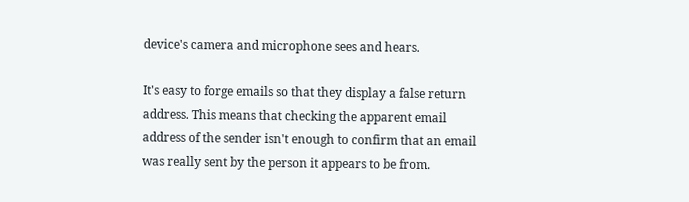device's camera and microphone sees and hears.

It's easy to forge emails so that they display a false return address. This means that checking the apparent email address of the sender isn't enough to confirm that an email was really sent by the person it appears to be from.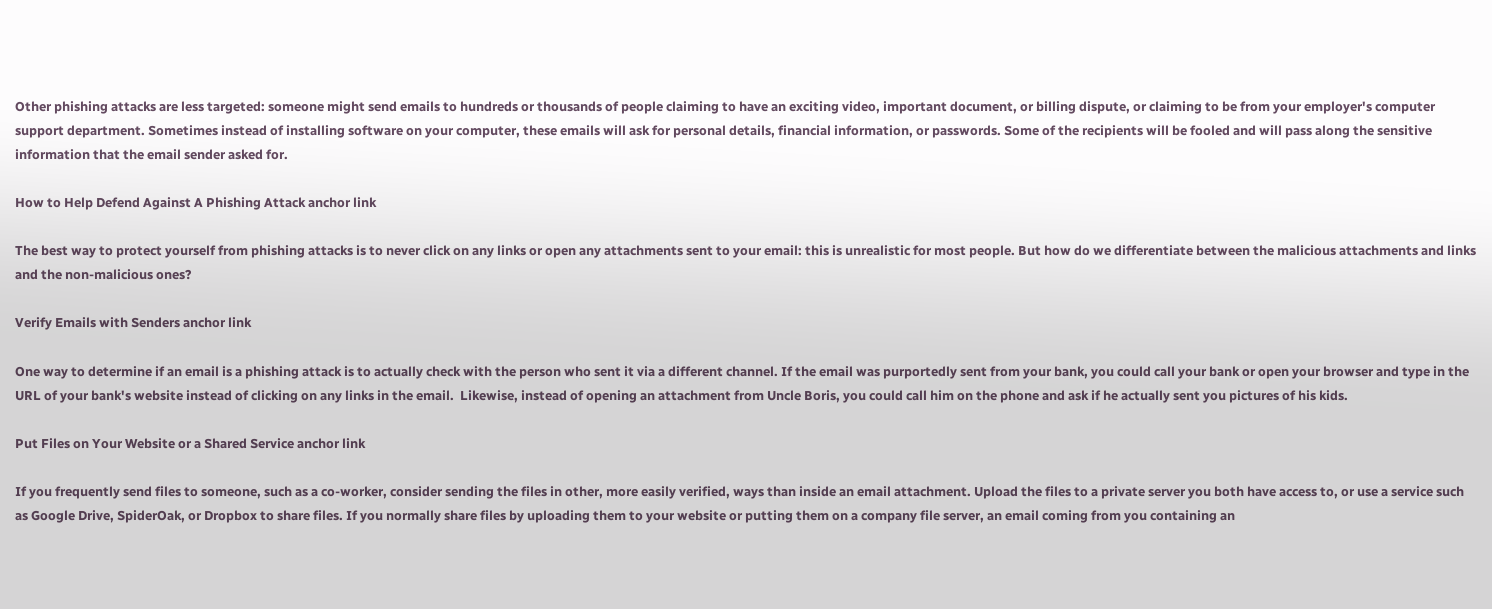Other phishing attacks are less targeted: someone might send emails to hundreds or thousands of people claiming to have an exciting video, important document, or billing dispute, or claiming to be from your employer's computer support department. Sometimes instead of installing software on your computer, these emails will ask for personal details, financial information, or passwords. Some of the recipients will be fooled and will pass along the sensitive information that the email sender asked for.

How to Help Defend Against A Phishing Attack anchor link

The best way to protect yourself from phishing attacks is to never click on any links or open any attachments sent to your email: this is unrealistic for most people. But how do we differentiate between the malicious attachments and links and the non-malicious ones?

Verify Emails with Senders anchor link

One way to determine if an email is a phishing attack is to actually check with the person who sent it via a different channel. If the email was purportedly sent from your bank, you could call your bank or open your browser and type in the URL of your bank's website instead of clicking on any links in the email.  Likewise, instead of opening an attachment from Uncle Boris, you could call him on the phone and ask if he actually sent you pictures of his kids.

Put Files on Your Website or a Shared Service anchor link

If you frequently send files to someone, such as a co-worker, consider sending the files in other, more easily verified, ways than inside an email attachment. Upload the files to a private server you both have access to, or use a service such as Google Drive, SpiderOak, or Dropbox to share files. If you normally share files by uploading them to your website or putting them on a company file server, an email coming from you containing an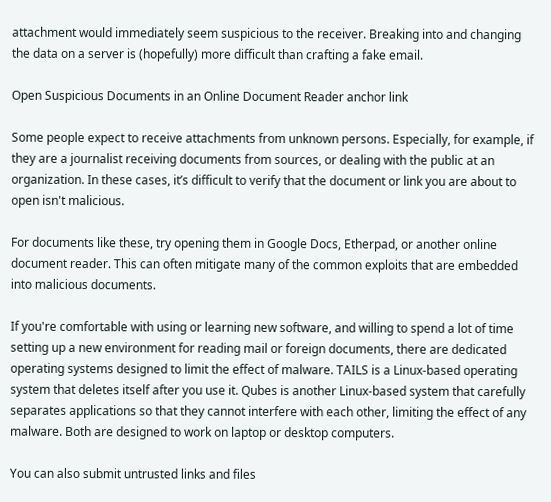attachment would immediately seem suspicious to the receiver. Breaking into and changing the data on a server is (hopefully) more difficult than crafting a fake email.

Open Suspicious Documents in an Online Document Reader anchor link

Some people expect to receive attachments from unknown persons. Especially, for example, if they are a journalist receiving documents from sources, or dealing with the public at an organization. In these cases, it’s difficult to verify that the document or link you are about to open isn't malicious.

For documents like these, try opening them in Google Docs, Etherpad, or another online document reader. This can often mitigate many of the common exploits that are embedded into malicious documents.

If you're comfortable with using or learning new software, and willing to spend a lot of time setting up a new environment for reading mail or foreign documents, there are dedicated operating systems designed to limit the effect of malware. TAILS is a Linux-based operating system that deletes itself after you use it. Qubes is another Linux-based system that carefully separates applications so that they cannot interfere with each other, limiting the effect of any malware. Both are designed to work on laptop or desktop computers.

You can also submit untrusted links and files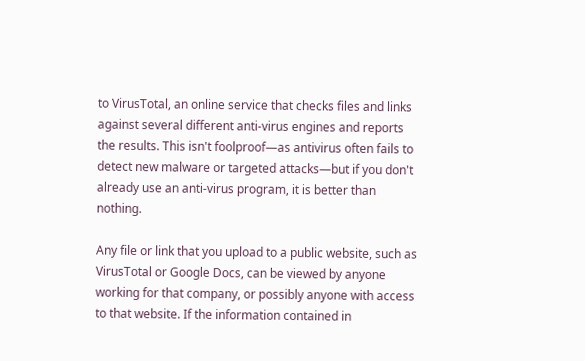to VirusTotal, an online service that checks files and links against several different anti-virus engines and reports the results. This isn't foolproof—as antivirus often fails to detect new malware or targeted attacks—but if you don't already use an anti-virus program, it is better than nothing.

Any file or link that you upload to a public website, such as VirusTotal or Google Docs, can be viewed by anyone working for that company, or possibly anyone with access to that website. If the information contained in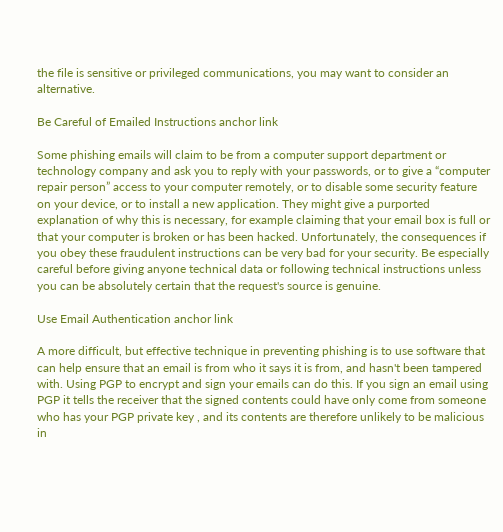the file is sensitive or privileged communications, you may want to consider an alternative.

Be Careful of Emailed Instructions anchor link

Some phishing emails will claim to be from a computer support department or technology company and ask you to reply with your passwords, or to give a “computer repair person” access to your computer remotely, or to disable some security feature on your device, or to install a new application. They might give a purported explanation of why this is necessary, for example claiming that your email box is full or that your computer is broken or has been hacked. Unfortunately, the consequences if you obey these fraudulent instructions can be very bad for your security. Be especially careful before giving anyone technical data or following technical instructions unless you can be absolutely certain that the request's source is genuine.

Use Email Authentication anchor link

A more difficult, but effective technique in preventing phishing is to use software that can help ensure that an email is from who it says it is from, and hasn't been tampered with. Using PGP to encrypt and sign your emails can do this. If you sign an email using PGP it tells the receiver that the signed contents could have only come from someone who has your PGP private key , and its contents are therefore unlikely to be malicious in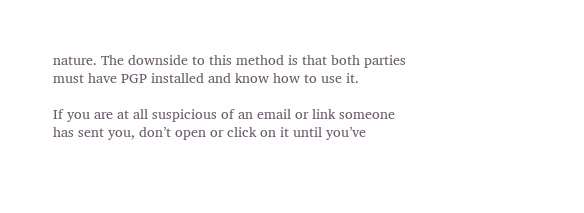nature. The downside to this method is that both parties must have PGP installed and know how to use it.

If you are at all suspicious of an email or link someone has sent you, don’t open or click on it until you’ve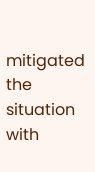mitigated the situation with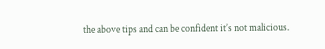the above tips and can be confident it’s not malicious.